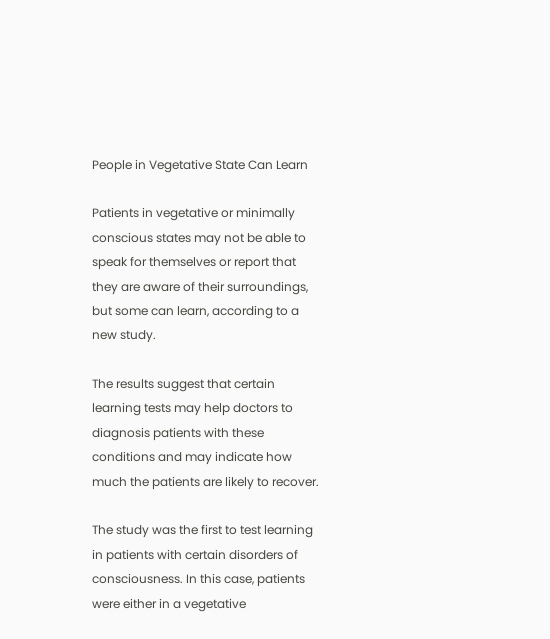People in Vegetative State Can Learn

Patients in vegetative or minimally conscious states may not be able to speak for themselves or report that they are aware of their surroundings, but some can learn, according to a new study.

The results suggest that certain learning tests may help doctors to diagnosis patients with these conditions and may indicate how much the patients are likely to recover.

The study was the first to test learning in patients with certain disorders of consciousness. In this case, patients were either in a vegetative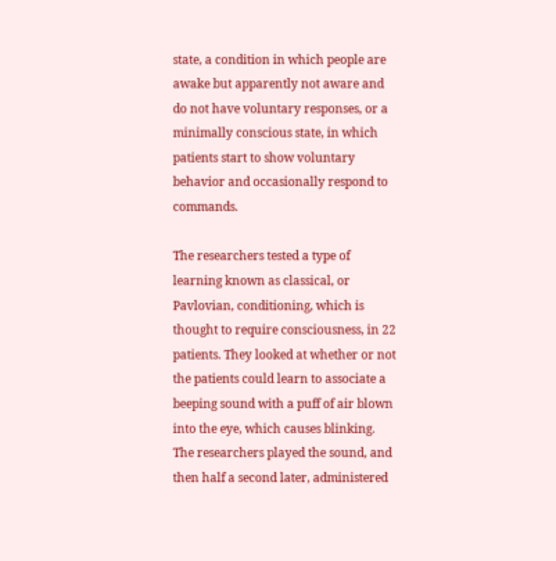state, a condition in which people are awake but apparently not aware and do not have voluntary responses, or a minimally conscious state, in which patients start to show voluntary behavior and occasionally respond to commands.

The researchers tested a type of learning known as classical, or Pavlovian, conditioning, which is thought to require consciousness, in 22 patients. They looked at whether or not the patients could learn to associate a beeping sound with a puff of air blown into the eye, which causes blinking. The researchers played the sound, and then half a second later, administered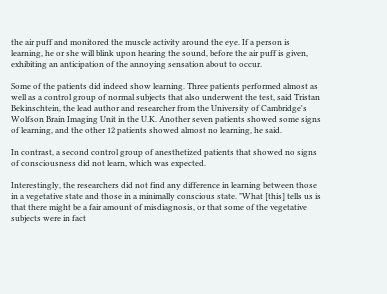the air puff and monitored the muscle activity around the eye. If a person is learning, he or she will blink upon hearing the sound, before the air puff is given, exhibiting an anticipation of the annoying sensation about to occur.

Some of the patients did indeed show learning. Three patients performed almost as well as a control group of normal subjects that also underwent the test, said Tristan Bekinschtein, the lead author and researcher from the University of Cambridge's Wolfson Brain Imaging Unit in the U.K. Another seven patients showed some signs of learning, and the other 12 patients showed almost no learning, he said.

In contrast, a second control group of anesthetized patients that showed no signs of consciousness did not learn, which was expected.

Interestingly, the researchers did not find any difference in learning between those in a vegetative state and those in a minimally conscious state. "What [this] tells us is that there might be a fair amount of misdiagnosis, or that some of the vegetative subjects were in fact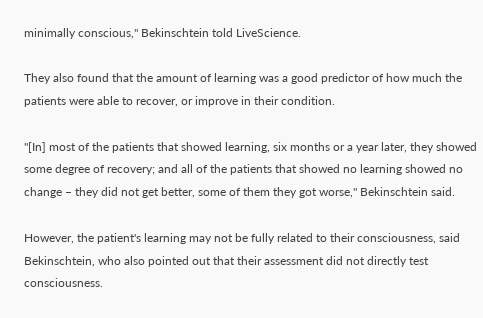minimally conscious," Bekinschtein told LiveScience.

They also found that the amount of learning was a good predictor of how much the patients were able to recover, or improve in their condition.

"[In] most of the patients that showed learning, six months or a year later, they showed some degree of recovery; and all of the patients that showed no learning showed no change – they did not get better, some of them they got worse," Bekinschtein said.

However, the patient's learning may not be fully related to their consciousness, said Bekinschtein, who also pointed out that their assessment did not directly test consciousness.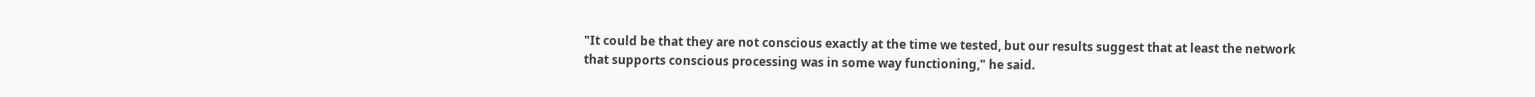"It could be that they are not conscious exactly at the time we tested, but our results suggest that at least the network that supports conscious processing was in some way functioning," he said.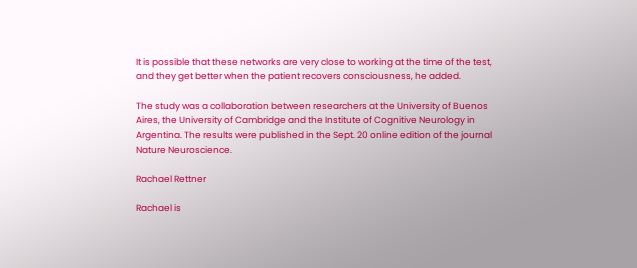It is possible that these networks are very close to working at the time of the test, and they get better when the patient recovers consciousness, he added.

The study was a collaboration between researchers at the University of Buenos Aires, the University of Cambridge and the Institute of Cognitive Neurology in Argentina. The results were published in the Sept. 20 online edition of the journal Nature Neuroscience.

Rachael Rettner

Rachael is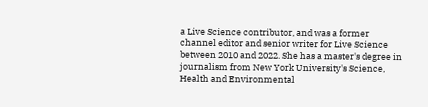a Live Science contributor, and was a former channel editor and senior writer for Live Science between 2010 and 2022. She has a master's degree in journalism from New York University's Science, Health and Environmental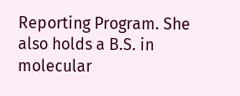Reporting Program. She also holds a B.S. in molecular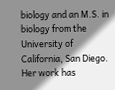biology and an M.S. in biology from the University of California, San Diego. Her work has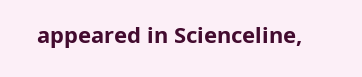appeared in Scienceline,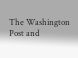The Washington Post and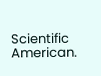Scientific American.